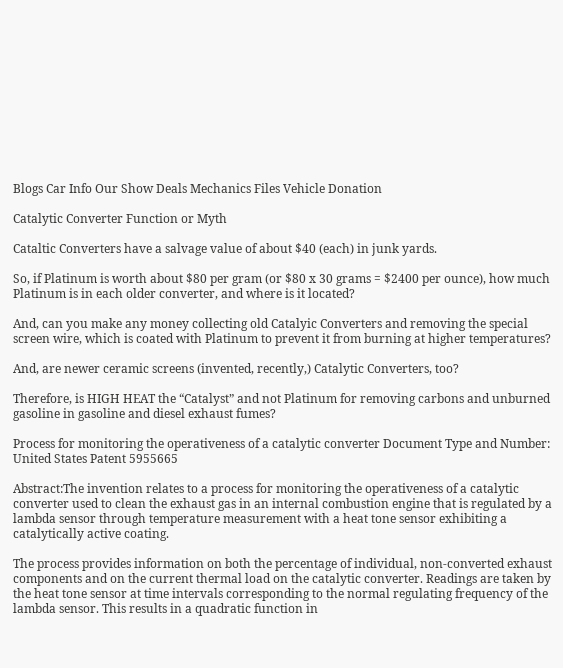Blogs Car Info Our Show Deals Mechanics Files Vehicle Donation

Catalytic Converter Function or Myth

Cataltic Converters have a salvage value of about $40 (each) in junk yards.

So, if Platinum is worth about $80 per gram (or $80 x 30 grams = $2400 per ounce), how much Platinum is in each older converter, and where is it located?

And, can you make any money collecting old Catalyic Converters and removing the special screen wire, which is coated with Platinum to prevent it from burning at higher temperatures?

And, are newer ceramic screens (invented, recently,) Catalytic Converters, too?

Therefore, is HIGH HEAT the “Catalyst” and not Platinum for removing carbons and unburned gasoline in gasoline and diesel exhaust fumes?

Process for monitoring the operativeness of a catalytic converter Document Type and Number:
United States Patent 5955665

Abstract:The invention relates to a process for monitoring the operativeness of a catalytic converter used to clean the exhaust gas in an internal combustion engine that is regulated by a lambda sensor through temperature measurement with a heat tone sensor exhibiting a catalytically active coating.

The process provides information on both the percentage of individual, non-converted exhaust components and on the current thermal load on the catalytic converter. Readings are taken by the heat tone sensor at time intervals corresponding to the normal regulating frequency of the lambda sensor. This results in a quadratic function in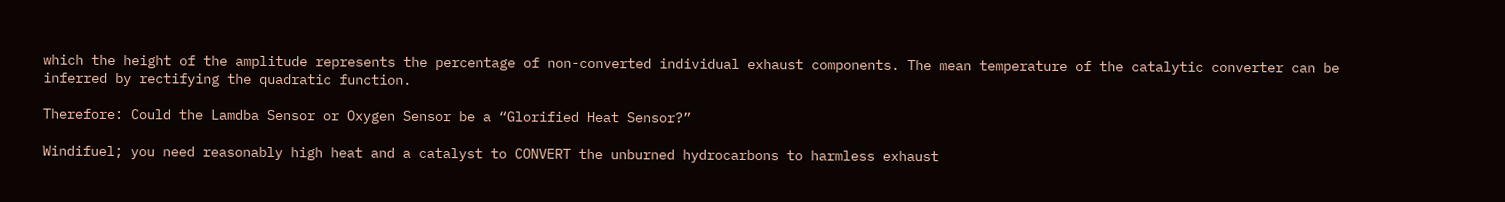which the height of the amplitude represents the percentage of non-converted individual exhaust components. The mean temperature of the catalytic converter can be inferred by rectifying the quadratic function.

Therefore: Could the Lamdba Sensor or Oxygen Sensor be a “Glorified Heat Sensor?”

Windifuel; you need reasonably high heat and a catalyst to CONVERT the unburned hydrocarbons to harmless exhaust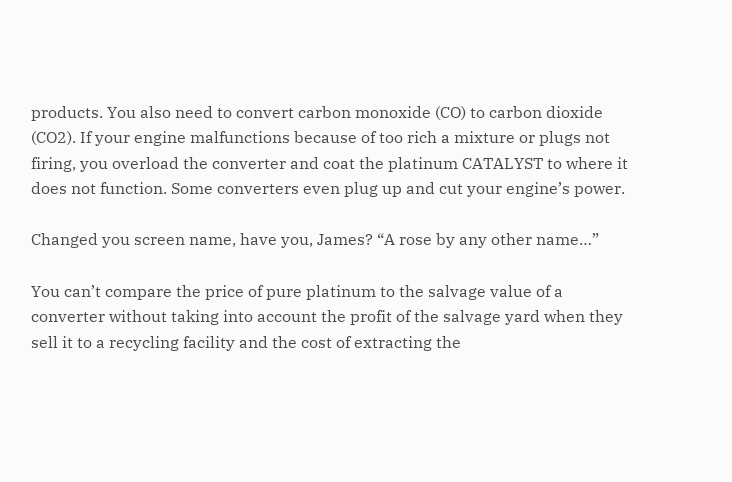products. You also need to convert carbon monoxide (CO) to carbon dioxide (CO2). If your engine malfunctions because of too rich a mixture or plugs not firing, you overload the converter and coat the platinum CATALYST to where it does not function. Some converters even plug up and cut your engine’s power.

Changed you screen name, have you, James? “A rose by any other name…”

You can’t compare the price of pure platinum to the salvage value of a converter without taking into account the profit of the salvage yard when they sell it to a recycling facility and the cost of extracting the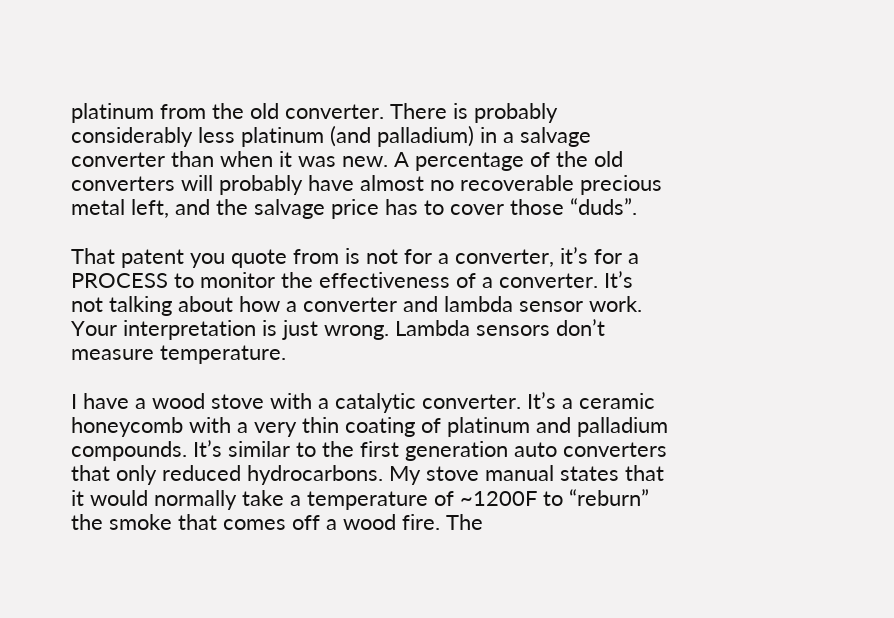platinum from the old converter. There is probably considerably less platinum (and palladium) in a salvage converter than when it was new. A percentage of the old converters will probably have almost no recoverable precious metal left, and the salvage price has to cover those “duds”.

That patent you quote from is not for a converter, it’s for a PROCESS to monitor the effectiveness of a converter. It’s not talking about how a converter and lambda sensor work. Your interpretation is just wrong. Lambda sensors don’t measure temperature.

I have a wood stove with a catalytic converter. It’s a ceramic honeycomb with a very thin coating of platinum and palladium compounds. It’s similar to the first generation auto converters that only reduced hydrocarbons. My stove manual states that it would normally take a temperature of ~1200F to “reburn” the smoke that comes off a wood fire. The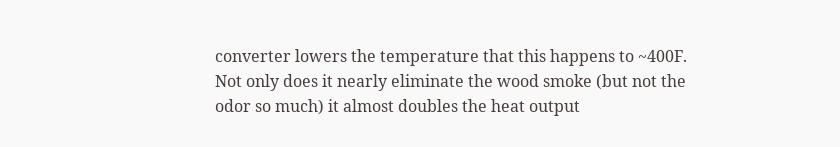converter lowers the temperature that this happens to ~400F. Not only does it nearly eliminate the wood smoke (but not the odor so much) it almost doubles the heat output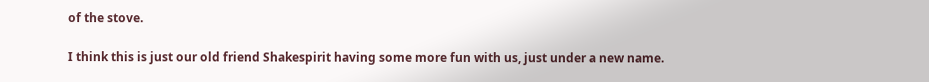of the stove.

I think this is just our old friend Shakespirit having some more fun with us, just under a new name.